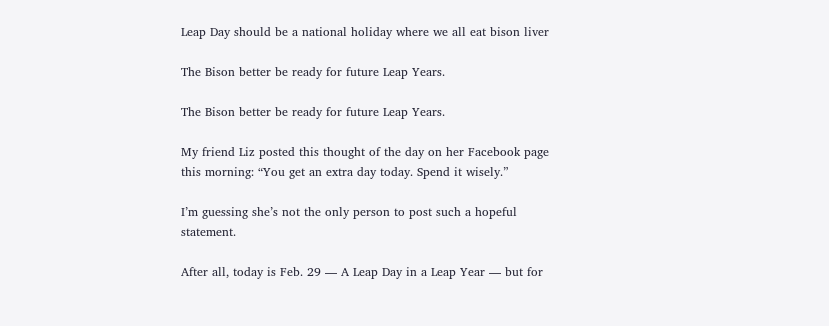Leap Day should be a national holiday where we all eat bison liver

The Bison better be ready for future Leap Years.

The Bison better be ready for future Leap Years.

My friend Liz posted this thought of the day on her Facebook page this morning: “You get an extra day today. Spend it wisely.”

I’m guessing she’s not the only person to post such a hopeful statement.

After all, today is Feb. 29 — A Leap Day in a Leap Year — but for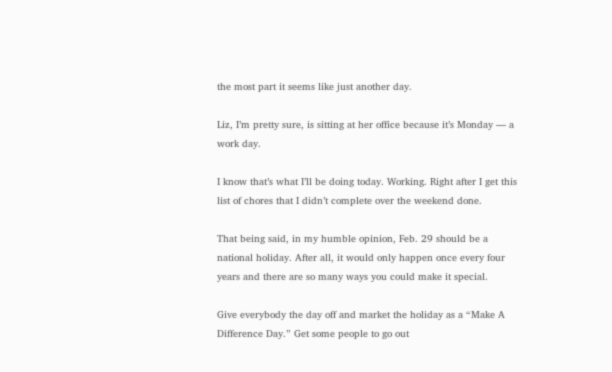the most part it seems like just another day.

Liz, I’m pretty sure, is sitting at her office because it’s Monday — a work day.

I know that’s what I’ll be doing today. Working. Right after I get this list of chores that I didn’t complete over the weekend done.

That being said, in my humble opinion, Feb. 29 should be a national holiday. After all, it would only happen once every four years and there are so many ways you could make it special.

Give everybody the day off and market the holiday as a “Make A Difference Day.” Get some people to go out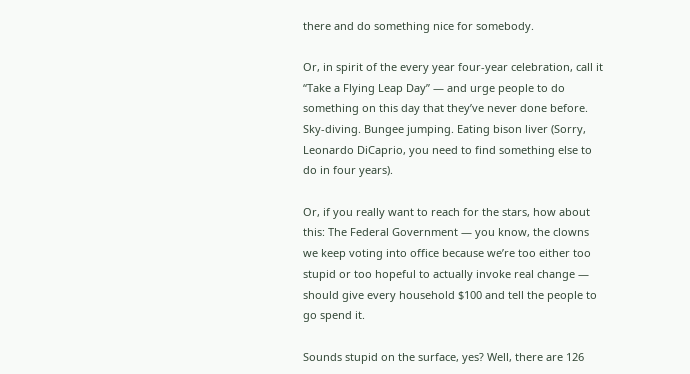there and do something nice for somebody.

Or, in spirit of the every year four-year celebration, call it “Take a Flying Leap Day” — and urge people to do something on this day that they’ve never done before. Sky-diving. Bungee jumping. Eating bison liver (Sorry, Leonardo DiCaprio, you need to find something else to do in four years).

Or, if you really want to reach for the stars, how about this: The Federal Government — you know, the clowns we keep voting into office because we’re too either too stupid or too hopeful to actually invoke real change — should give every household $100 and tell the people to go spend it.

Sounds stupid on the surface, yes? Well, there are 126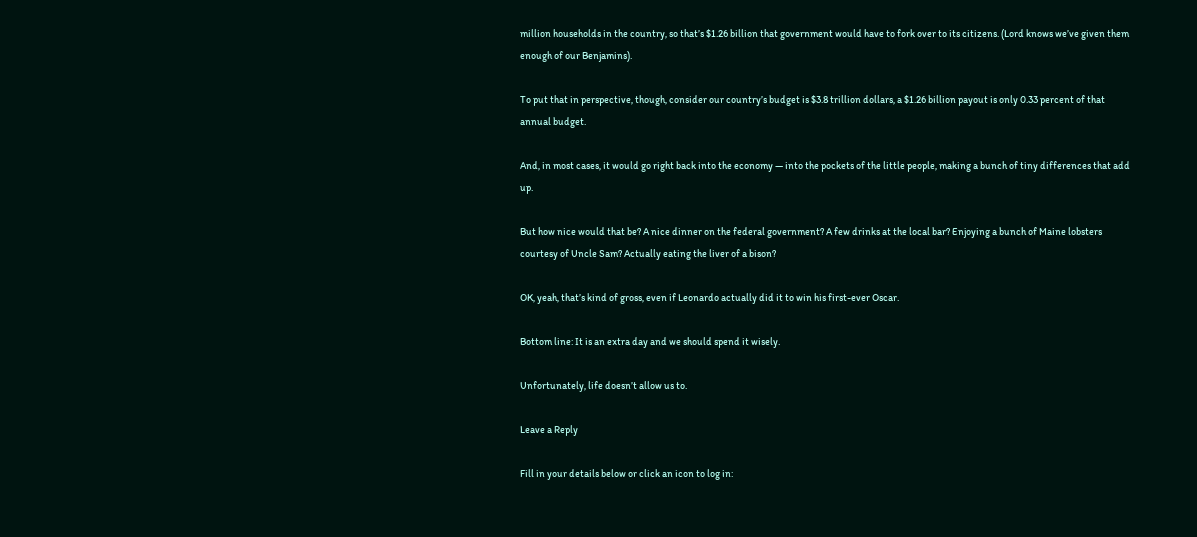million households in the country, so that’s $1.26 billion that government would have to fork over to its citizens. (Lord knows we’ve given them enough of our Benjamins).

To put that in perspective, though, consider our country’s budget is $3.8 trillion dollars, a $1.26 billion payout is only 0.33 percent of that annual budget.

And, in most cases, it would go right back into the economy — into the pockets of the little people, making a bunch of tiny differences that add up.

But how nice would that be? A nice dinner on the federal government? A few drinks at the local bar? Enjoying a bunch of Maine lobsters courtesy of Uncle Sam? Actually eating the liver of a bison?

OK, yeah, that’s kind of gross, even if Leonardo actually did it to win his first-ever Oscar.

Bottom line: It is an extra day and we should spend it wisely.

Unfortunately, life doesn’t allow us to.

Leave a Reply

Fill in your details below or click an icon to log in: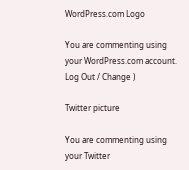WordPress.com Logo

You are commenting using your WordPress.com account. Log Out / Change )

Twitter picture

You are commenting using your Twitter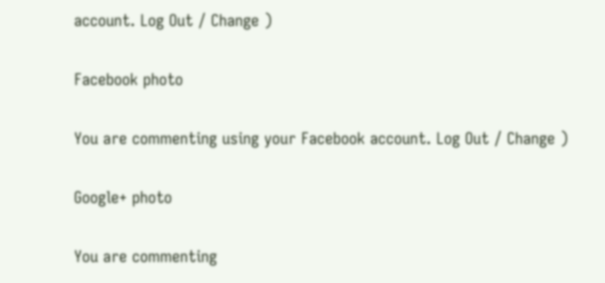account. Log Out / Change )

Facebook photo

You are commenting using your Facebook account. Log Out / Change )

Google+ photo

You are commenting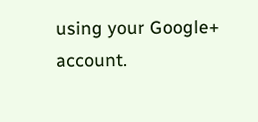using your Google+ account.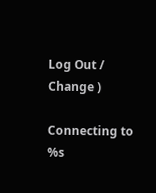Log Out / Change )

Connecting to %s